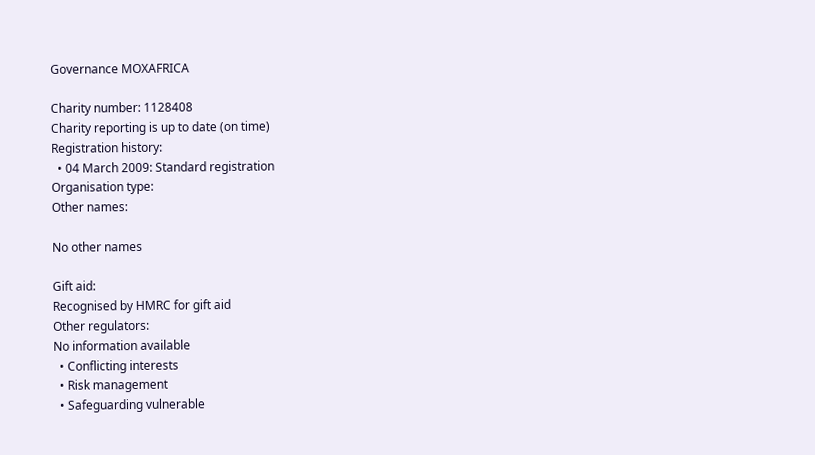Governance MOXAFRICA

Charity number: 1128408
Charity reporting is up to date (on time)
Registration history:
  • 04 March 2009: Standard registration
Organisation type:
Other names:

No other names

Gift aid:
Recognised by HMRC for gift aid
Other regulators:
No information available
  • Conflicting interests
  • Risk management
  • Safeguarding vulnerable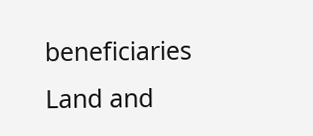beneficiaries
Land and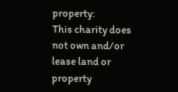property:
This charity does not own and/or lease land or property